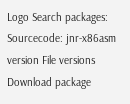Logo Search packages:
Sourcecode: jnr-x86asm version File versions  Download package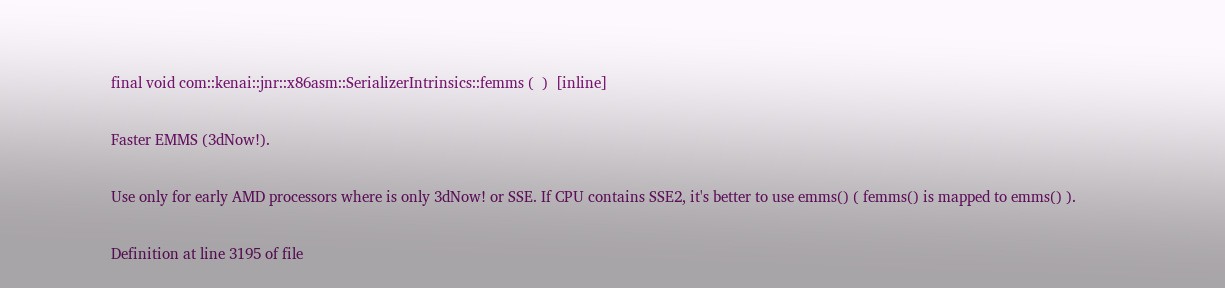final void com::kenai::jnr::x86asm::SerializerIntrinsics::femms (  )  [inline]

Faster EMMS (3dNow!).

Use only for early AMD processors where is only 3dNow! or SSE. If CPU contains SSE2, it's better to use emms() ( femms() is mapped to emms() ).

Definition at line 3195 of file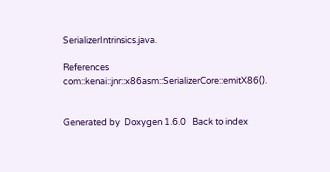SerializerIntrinsics.java.

References com::kenai::jnr::x86asm::SerializerCore::emitX86().


Generated by  Doxygen 1.6.0   Back to index